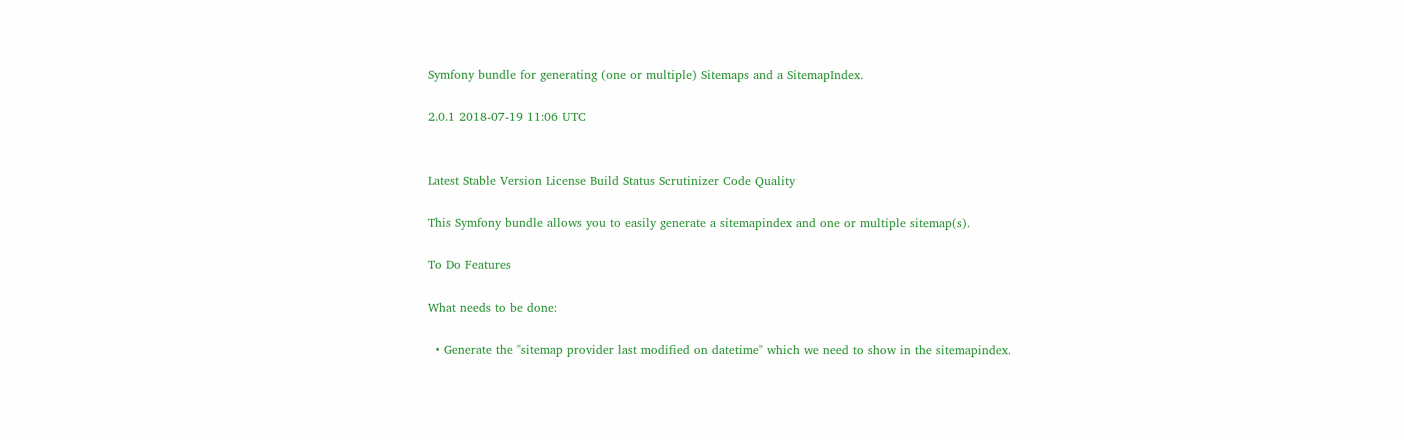Symfony bundle for generating (one or multiple) Sitemaps and a SitemapIndex.

2.0.1 2018-07-19 11:06 UTC


Latest Stable Version License Build Status Scrutinizer Code Quality

This Symfony bundle allows you to easily generate a sitemapindex and one or multiple sitemap(s).

To Do Features

What needs to be done:

  • Generate the "sitemap provider last modified on datetime" which we need to show in the sitemapindex.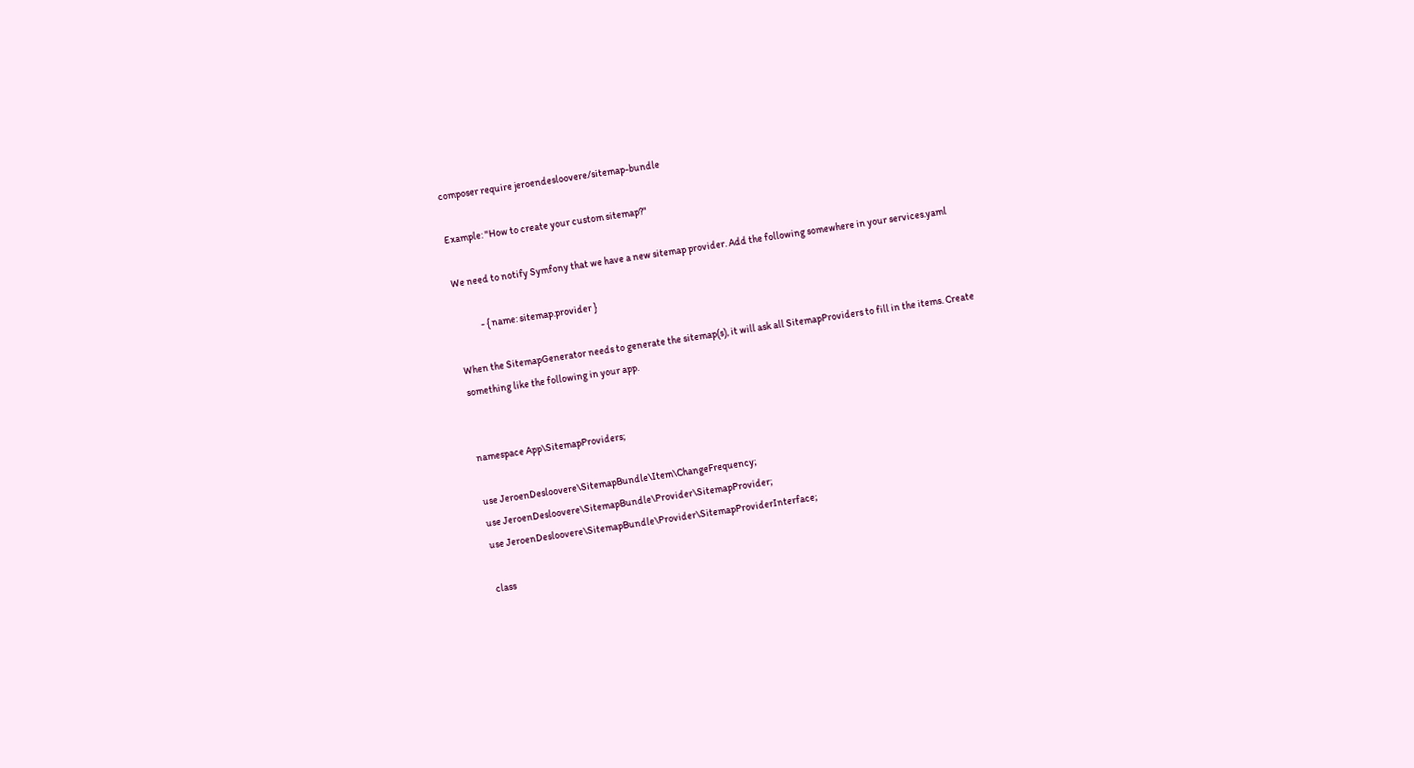composer require jeroendesloovere/sitemap-bundle

Example: "How to create your custom sitemap?"

We need to notify Symfony that we have a new sitemap provider. Add the following somewhere in your services.yaml

            - { name: sitemap.provider }

When the SitemapGenerator needs to generate the sitemap(s), it will ask all SitemapProviders to fill in the items. Create something like the following in your app.


namespace App\SitemapProviders;

use JeroenDesloovere\SitemapBundle\Item\ChangeFrequency;
use JeroenDesloovere\SitemapBundle\Provider\SitemapProvider;
use JeroenDesloovere\SitemapBundle\Provider\SitemapProviderInterface;

class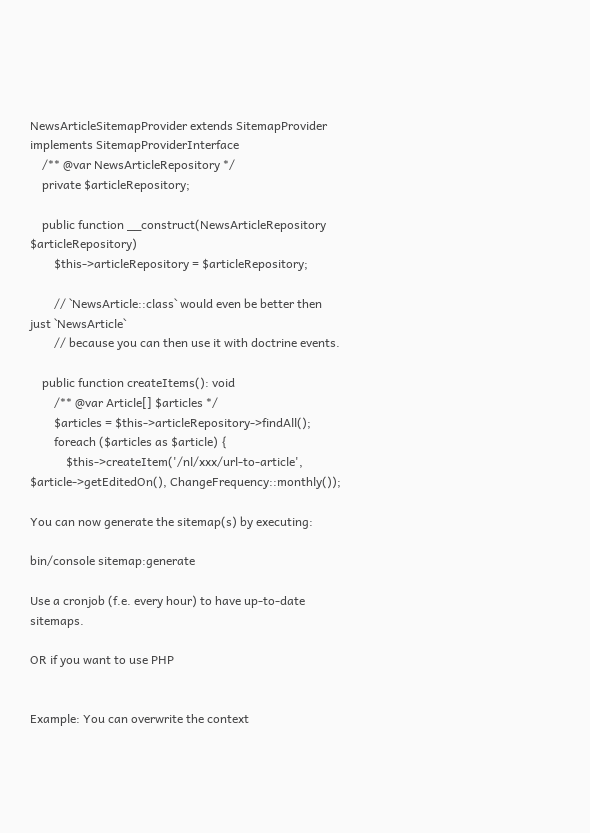NewsArticleSitemapProvider extends SitemapProvider implements SitemapProviderInterface
    /** @var NewsArticleRepository */
    private $articleRepository;

    public function __construct(NewsArticleRepository $articleRepository)
        $this->articleRepository = $articleRepository;

        // `NewsArticle::class` would even be better then just `NewsArticle`
        // because you can then use it with doctrine events.

    public function createItems(): void
        /** @var Article[] $articles */
        $articles = $this->articleRepository->findAll();
        foreach ($articles as $article) {
            $this->createItem('/nl/xxx/url-to-article', $article->getEditedOn(), ChangeFrequency::monthly());

You can now generate the sitemap(s) by executing:

bin/console sitemap:generate

Use a cronjob (f.e. every hour) to have up-to-date sitemaps.

OR if you want to use PHP


Example: You can overwrite the context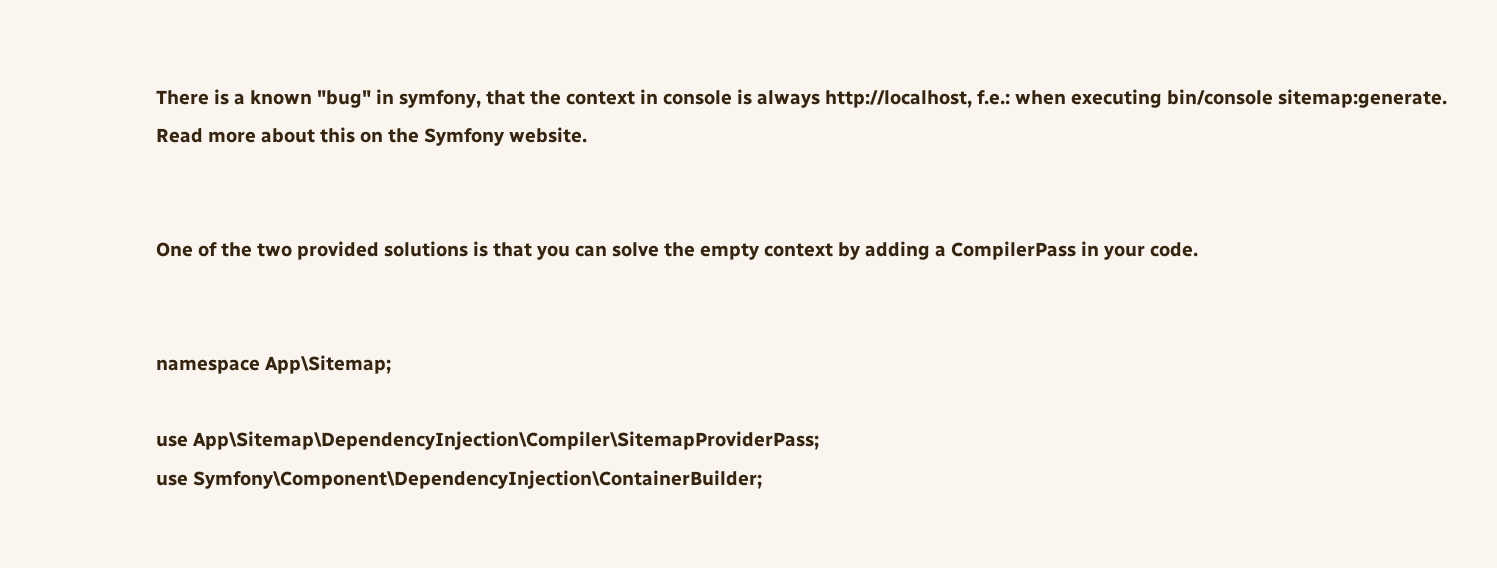There is a known "bug" in symfony, that the context in console is always http://localhost, f.e.: when executing bin/console sitemap:generate. Read more about this on the Symfony website.


One of the two provided solutions is that you can solve the empty context by adding a CompilerPass in your code.


namespace App\Sitemap;

use App\Sitemap\DependencyInjection\Compiler\SitemapProviderPass;
use Symfony\Component\DependencyInjection\ContainerBuilder;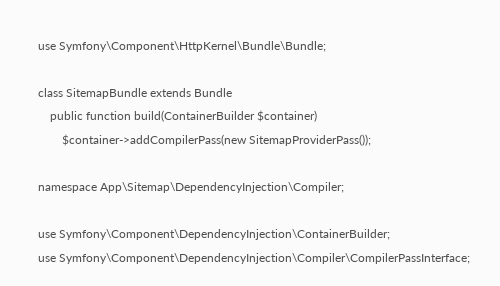use Symfony\Component\HttpKernel\Bundle\Bundle;

class SitemapBundle extends Bundle
    public function build(ContainerBuilder $container)
        $container->addCompilerPass(new SitemapProviderPass());

namespace App\Sitemap\DependencyInjection\Compiler;

use Symfony\Component\DependencyInjection\ContainerBuilder;
use Symfony\Component\DependencyInjection\Compiler\CompilerPassInterface;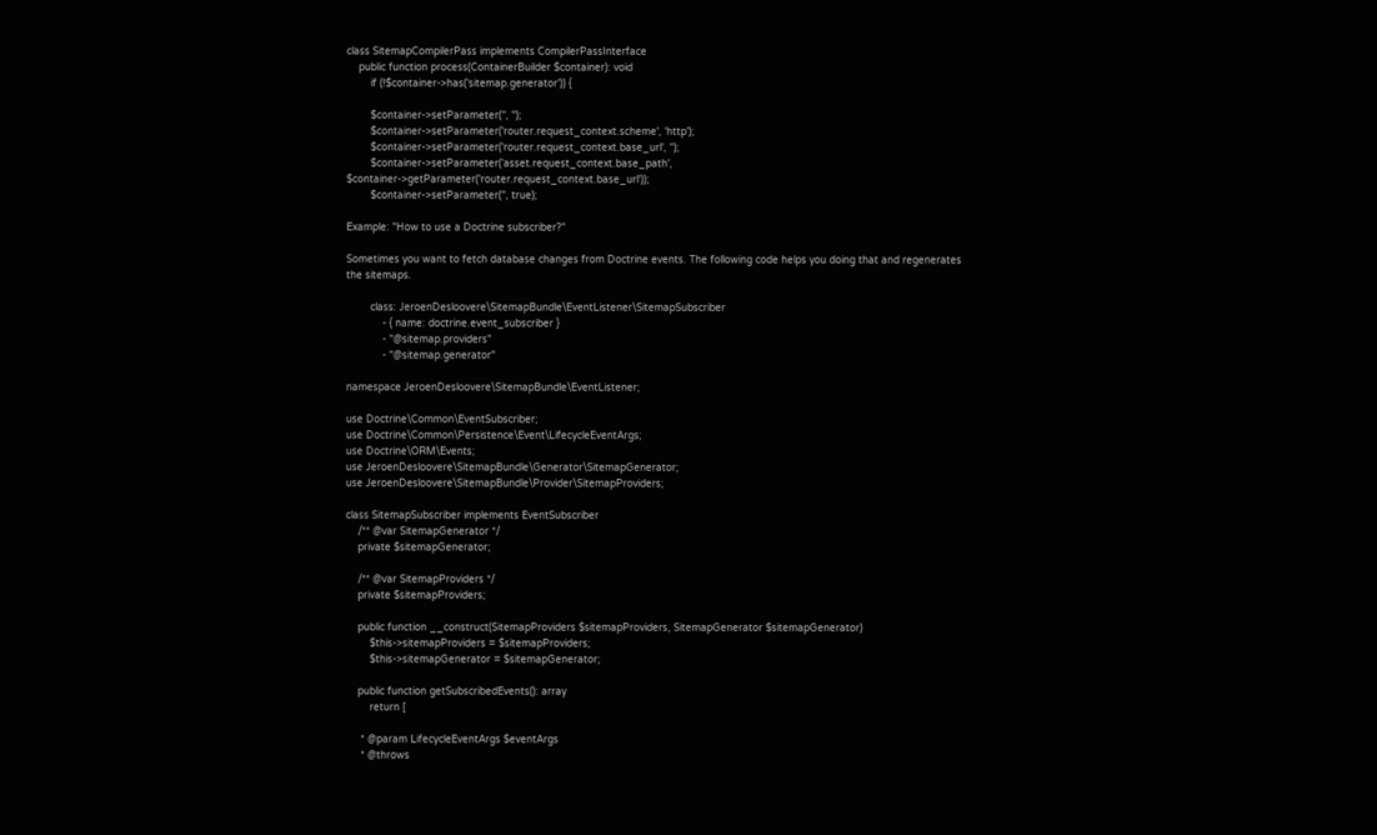class SitemapCompilerPass implements CompilerPassInterface
    public function process(ContainerBuilder $container): void
        if (!$container->has('sitemap.generator')) {

        $container->setParameter('', '');
        $container->setParameter('router.request_context.scheme', 'http');
        $container->setParameter('router.request_context.base_url', '');
        $container->setParameter('asset.request_context.base_path', $container->getParameter('router.request_context.base_url'));
        $container->setParameter('', true);

Example: "How to use a Doctrine subscriber?"

Sometimes you want to fetch database changes from Doctrine events. The following code helps you doing that and regenerates the sitemaps.

        class: JeroenDesloovere\SitemapBundle\EventListener\SitemapSubscriber
            - { name: doctrine.event_subscriber }
            - "@sitemap.providers"
            - "@sitemap.generator"

namespace JeroenDesloovere\SitemapBundle\EventListener;

use Doctrine\Common\EventSubscriber;
use Doctrine\Common\Persistence\Event\LifecycleEventArgs;
use Doctrine\ORM\Events;
use JeroenDesloovere\SitemapBundle\Generator\SitemapGenerator;
use JeroenDesloovere\SitemapBundle\Provider\SitemapProviders;

class SitemapSubscriber implements EventSubscriber
    /** @var SitemapGenerator */
    private $sitemapGenerator;

    /** @var SitemapProviders */
    private $sitemapProviders;

    public function __construct(SitemapProviders $sitemapProviders, SitemapGenerator $sitemapGenerator)
        $this->sitemapProviders = $sitemapProviders;
        $this->sitemapGenerator = $sitemapGenerator;

    public function getSubscribedEvents(): array
        return [

     * @param LifecycleEventArgs $eventArgs
     * @throws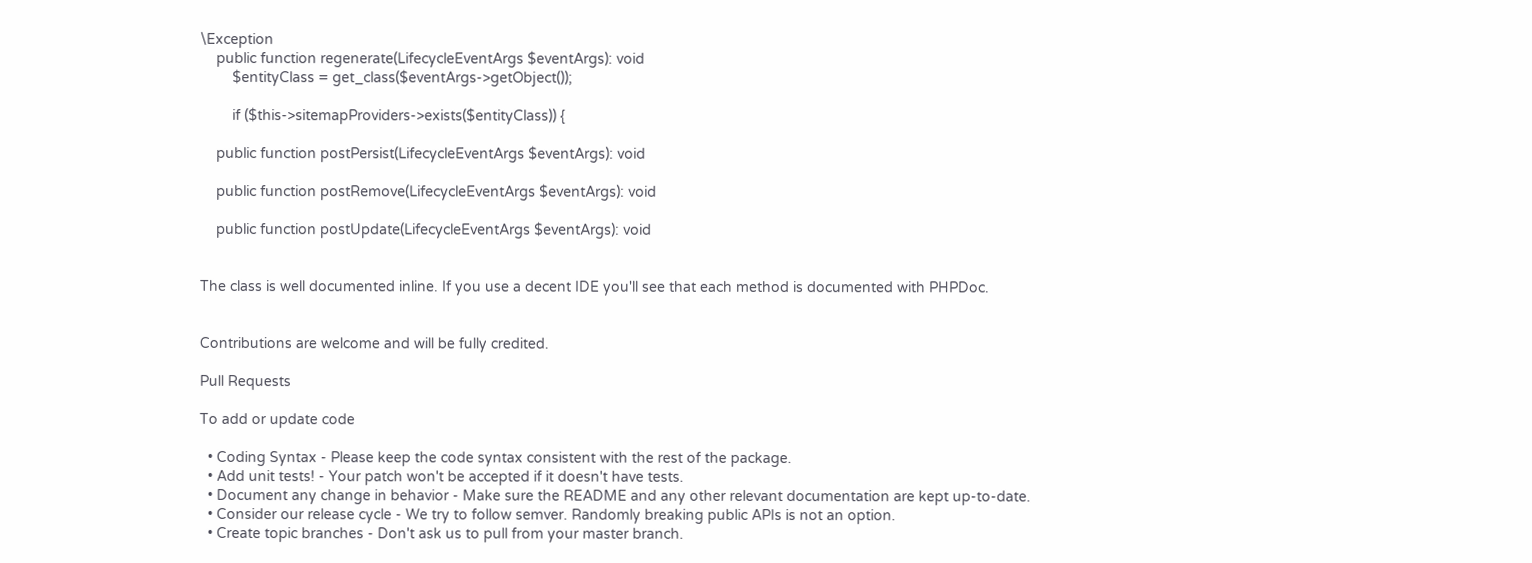\Exception
    public function regenerate(LifecycleEventArgs $eventArgs): void
        $entityClass = get_class($eventArgs->getObject());

        if ($this->sitemapProviders->exists($entityClass)) {

    public function postPersist(LifecycleEventArgs $eventArgs): void

    public function postRemove(LifecycleEventArgs $eventArgs): void

    public function postUpdate(LifecycleEventArgs $eventArgs): void


The class is well documented inline. If you use a decent IDE you'll see that each method is documented with PHPDoc.


Contributions are welcome and will be fully credited.

Pull Requests

To add or update code

  • Coding Syntax - Please keep the code syntax consistent with the rest of the package.
  • Add unit tests! - Your patch won't be accepted if it doesn't have tests.
  • Document any change in behavior - Make sure the README and any other relevant documentation are kept up-to-date.
  • Consider our release cycle - We try to follow semver. Randomly breaking public APIs is not an option.
  • Create topic branches - Don't ask us to pull from your master branch.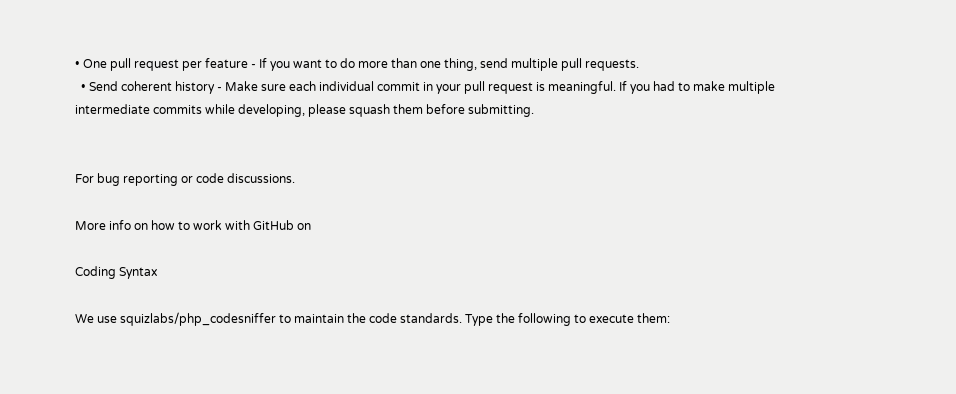• One pull request per feature - If you want to do more than one thing, send multiple pull requests.
  • Send coherent history - Make sure each individual commit in your pull request is meaningful. If you had to make multiple intermediate commits while developing, please squash them before submitting.


For bug reporting or code discussions.

More info on how to work with GitHub on

Coding Syntax

We use squizlabs/php_codesniffer to maintain the code standards. Type the following to execute them: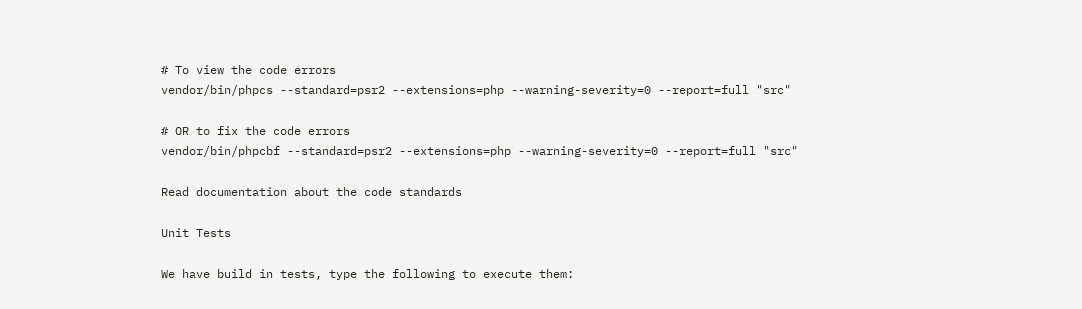# To view the code errors
vendor/bin/phpcs --standard=psr2 --extensions=php --warning-severity=0 --report=full "src"

# OR to fix the code errors
vendor/bin/phpcbf --standard=psr2 --extensions=php --warning-severity=0 --report=full "src"

Read documentation about the code standards

Unit Tests

We have build in tests, type the following to execute them: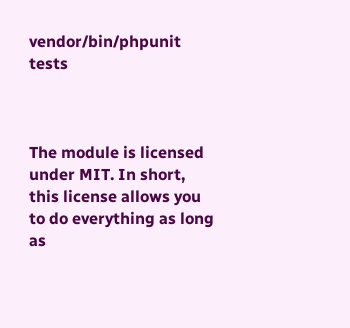vendor/bin/phpunit tests



The module is licensed under MIT. In short, this license allows you to do everything as long as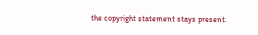the copyright statement stays present.